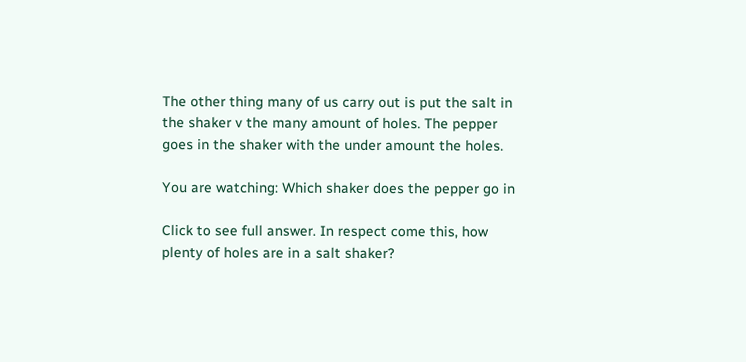The other thing many of us carry out is put the salt in the shaker v the many amount of holes. The pepper goes in the shaker with the under amount the holes.

You are watching: Which shaker does the pepper go in

Click to see full answer. In respect come this, how plenty of holes are in a salt shaker?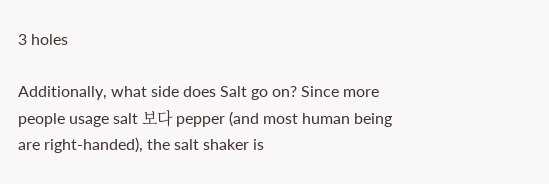3 holes

Additionally, what side does Salt go on? Since more people usage salt 보다 pepper (and most human being are right-handed), the salt shaker is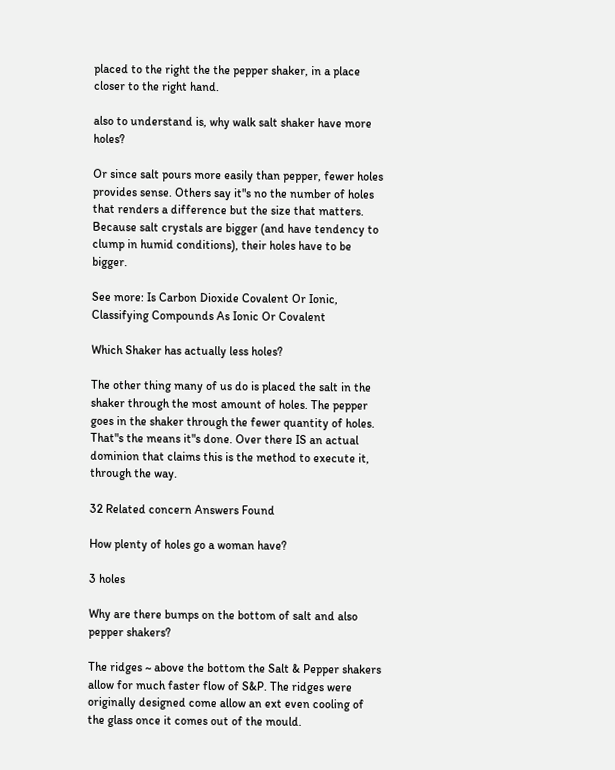placed to the right the the pepper shaker, in a place closer to the right hand.

also to understand is, why walk salt shaker have more holes?

Or since salt pours more easily than pepper, fewer holes provides sense. Others say it"s no the number of holes that renders a difference but the size that matters. Because salt crystals are bigger (and have tendency to clump in humid conditions), their holes have to be bigger.

See more: Is Carbon Dioxide Covalent Or Ionic, Classifying Compounds As Ionic Or Covalent

Which Shaker has actually less holes?

The other thing many of us do is placed the salt in the shaker through the most amount of holes. The pepper goes in the shaker through the fewer quantity of holes. That"s the means it"s done. Over there IS an actual dominion that claims this is the method to execute it, through the way.

32 Related concern Answers Found

How plenty of holes go a woman have?

3 holes

Why are there bumps on the bottom of salt and also pepper shakers?

The ridges ~ above the bottom the Salt & Pepper shakers allow for much faster flow of S&P. The ridges were originally designed come allow an ext even cooling of the glass once it comes out of the mould.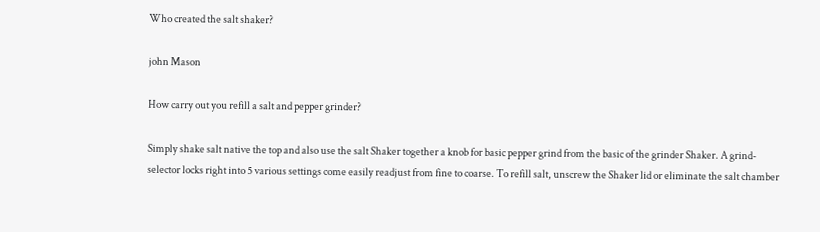Who created the salt shaker?

john Mason

How carry out you refill a salt and pepper grinder?

Simply shake salt native the top and also use the salt Shaker together a knob for basic pepper grind from the basic of the grinder Shaker. A grind-selector locks right into 5 various settings come easily readjust from fine to coarse. To refill salt, unscrew the Shaker lid or eliminate the salt chamber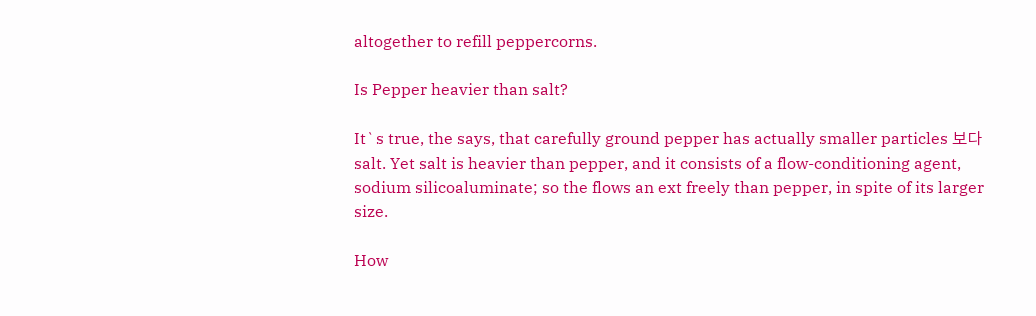altogether to refill peppercorns.

Is Pepper heavier than salt?

It`s true, the says, that carefully ground pepper has actually smaller particles 보다 salt. Yet salt is heavier than pepper, and it consists of a flow-conditioning agent, sodium silicoaluminate; so the flows an ext freely than pepper, in spite of its larger size.

How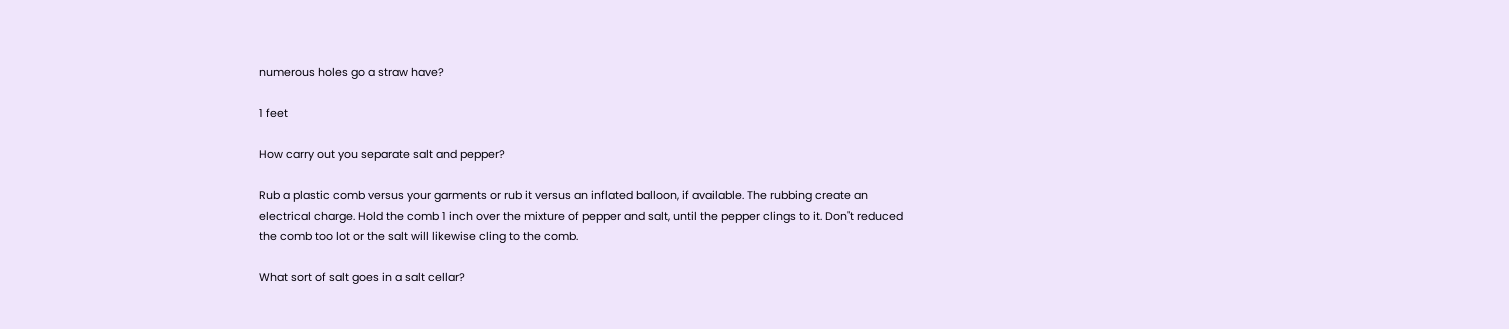numerous holes go a straw have?

1 feet

How carry out you separate salt and pepper?

Rub a plastic comb versus your garments or rub it versus an inflated balloon, if available. The rubbing create an electrical charge. Hold the comb 1 inch over the mixture of pepper and salt, until the pepper clings to it. Don"t reduced the comb too lot or the salt will likewise cling to the comb.

What sort of salt goes in a salt cellar?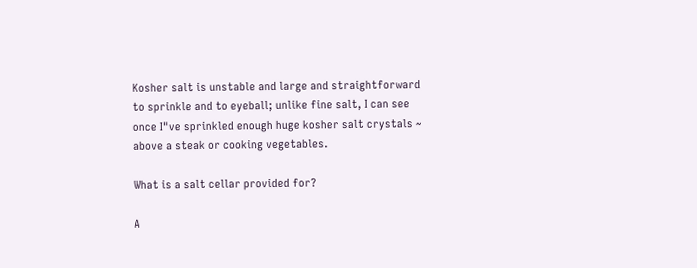Kosher salt is unstable and large and straightforward to sprinkle and to eyeball; unlike fine salt, I can see once I"ve sprinkled enough huge kosher salt crystals ~ above a steak or cooking vegetables.

What is a salt cellar provided for?

A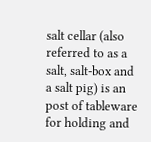salt cellar (also referred to as a salt, salt-box and a salt pig) is an post of tableware for holding and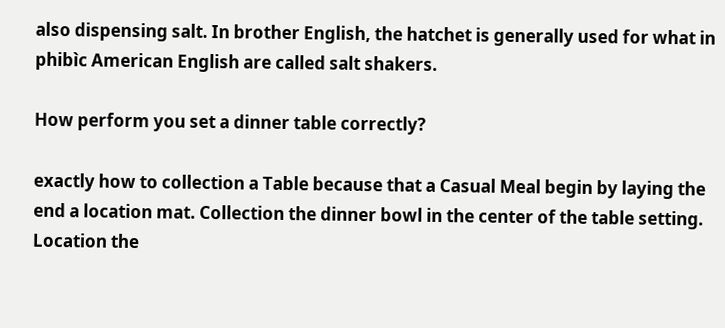also dispensing salt. In brother English, the hatchet is generally used for what in phibìc American English are called salt shakers.

How perform you set a dinner table correctly?

exactly how to collection a Table because that a Casual Meal begin by laying the end a location mat. Collection the dinner bowl in the center of the table setting. Location the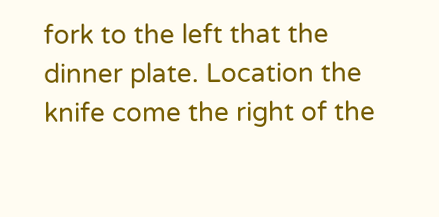fork to the left that the dinner plate. Location the knife come the right of the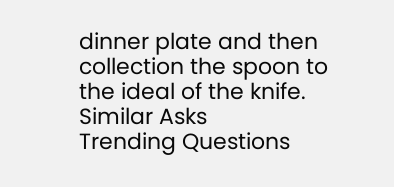dinner plate and then collection the spoon to the ideal of the knife.
Similar Asks
Trending Questions